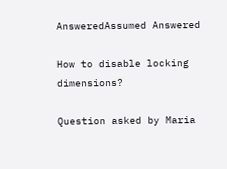AnsweredAssumed Answered

How to disable locking dimensions?

Question asked by Maria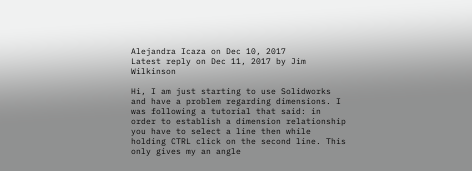Alejandra Icaza on Dec 10, 2017
Latest reply on Dec 11, 2017 by Jim Wilkinson

Hi, I am just starting to use Solidworks and have a problem regarding dimensions. I was following a tutorial that said: in order to establish a dimension relationship you have to select a line then while holding CTRL click on the second line. This only gives my an angle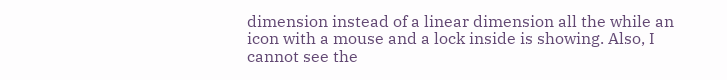dimension instead of a linear dimension all the while an icon with a mouse and a lock inside is showing. Also, I cannot see the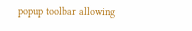popup toolbar allowing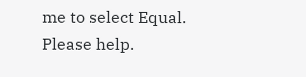me to select Equal. Please help.